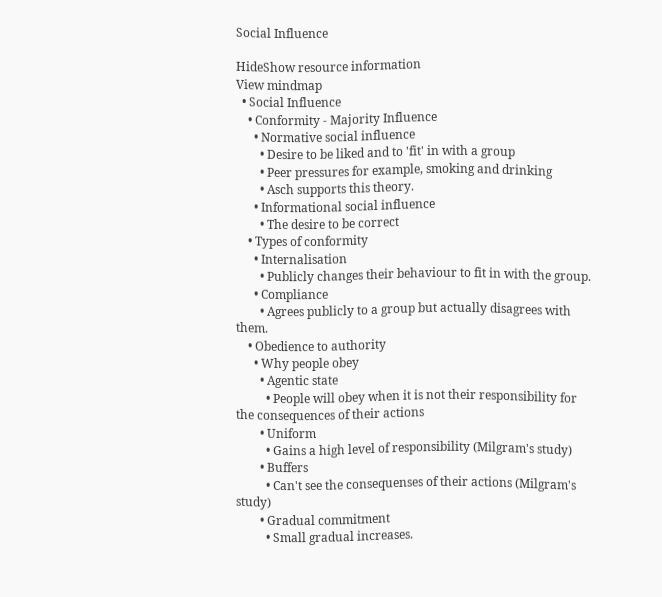Social Influence

HideShow resource information
View mindmap
  • Social Influence
    • Conformity - Majority Influence
      • Normative social influence
        • Desire to be liked and to 'fit' in with a group
        • Peer pressures for example, smoking and drinking
        • Asch supports this theory.
      • Informational social influence
        • The desire to be correct
    • Types of conformity
      • Internalisation
        • Publicly changes their behaviour to fit in with the group.
      • Compliance
        • Agrees publicly to a group but actually disagrees with them.
    • Obedience to authority
      • Why people obey
        • Agentic state
          • People will obey when it is not their responsibility for the consequences of their actions
        • Uniform
          • Gains a high level of responsibility (Milgram's study)
        • Buffers
          • Can't see the consequenses of their actions (Milgram's study)
        • Gradual commitment
          • Small gradual increases.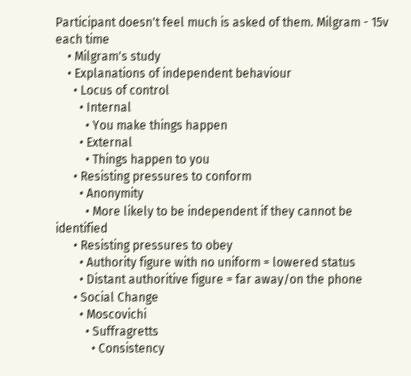Participant doesn't feel much is asked of them. Milgram - 15v each time
    • Milgram's study
    • Explanations of independent behaviour
      • Locus of control
        • Internal
          • You make things happen
        • External
          • Things happen to you
      • Resisting pressures to conform
        • Anonymity
          • More likely to be independent if they cannot be identified
      • Resisting pressures to obey
        • Authority figure with no uniform = lowered status
        • Distant authoritive figure = far away/on the phone
      • Social Change
        • Moscovichi
          • Suffragretts
            • Consistency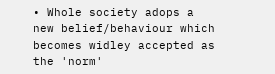• Whole society adops a new belief/behaviour which becomes widley accepted as the 'norm'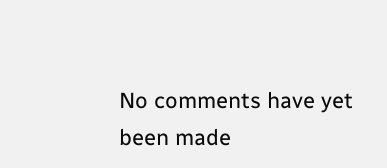No comments have yet been made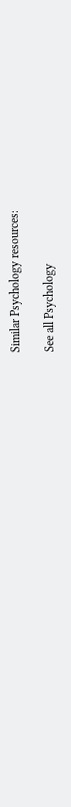Similar Psychology resources:

See all Psychology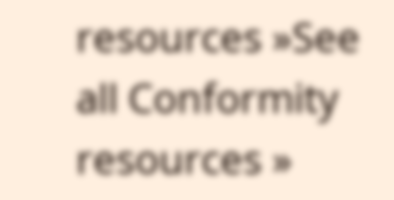resources »See all Conformity resources »